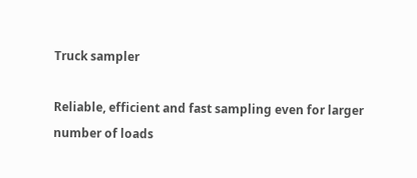Truck sampler

Reliable, efficient and fast sampling even for larger number of loads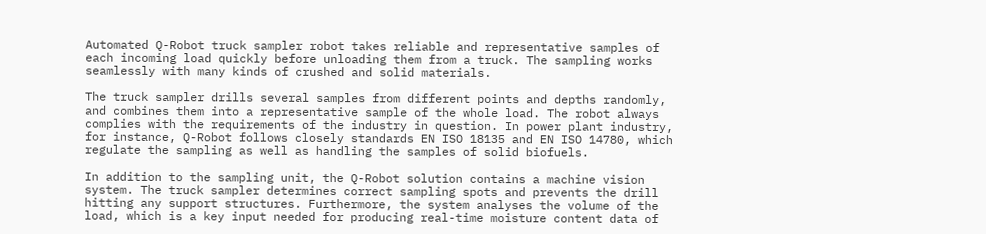Automated Q-Robot truck sampler robot takes reliable and representative samples of each incoming load quickly before unloading them from a truck. The sampling works seamlessly with many kinds of crushed and solid materials.

The truck sampler drills several samples from different points and depths randomly, and combines them into a representative sample of the whole load. The robot always complies with the requirements of the industry in question. In power plant industry, for instance, Q-Robot follows closely standards EN ISO 18135 and EN ISO 14780, which regulate the sampling as well as handling the samples of solid biofuels.

In addition to the sampling unit, the Q-Robot solution contains a machine vision system. The truck sampler determines correct sampling spots and prevents the drill hitting any support structures. Furthermore, the system analyses the volume of the load, which is a key input needed for producing real-time moisture content data of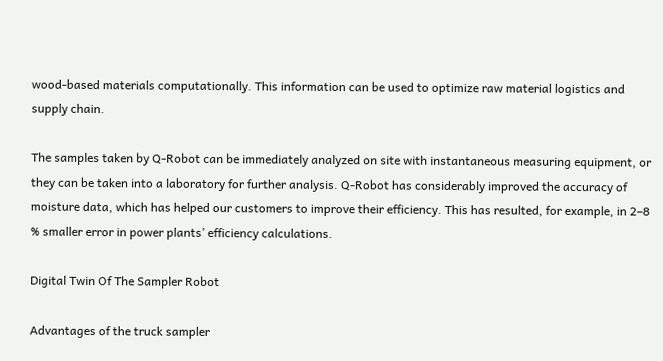wood-based materials computationally. This information can be used to optimize raw material logistics and supply chain.

The samples taken by Q-Robot can be immediately analyzed on site with instantaneous measuring equipment, or they can be taken into a laboratory for further analysis. Q-Robot has considerably improved the accuracy of moisture data, which has helped our customers to improve their efficiency. This has resulted, for example, in 2–8 % smaller error in power plants’ efficiency calculations.

Digital Twin Of The Sampler Robot

Advantages of the truck sampler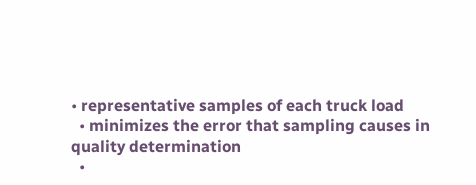• representative samples of each truck load
  • minimizes the error that sampling causes in quality determination
  •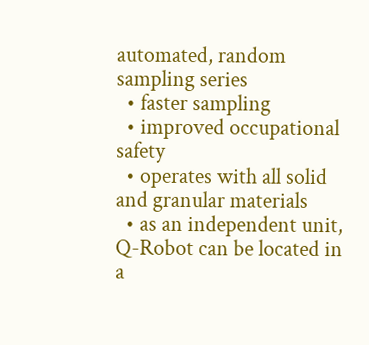automated, random sampling series
  • faster sampling
  • improved occupational safety
  • operates with all solid and granular materials
  • as an independent unit, Q-Robot can be located in a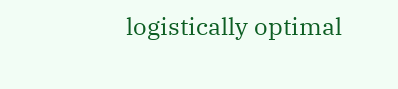logistically optimal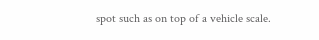spot such as on top of a vehicle scale.